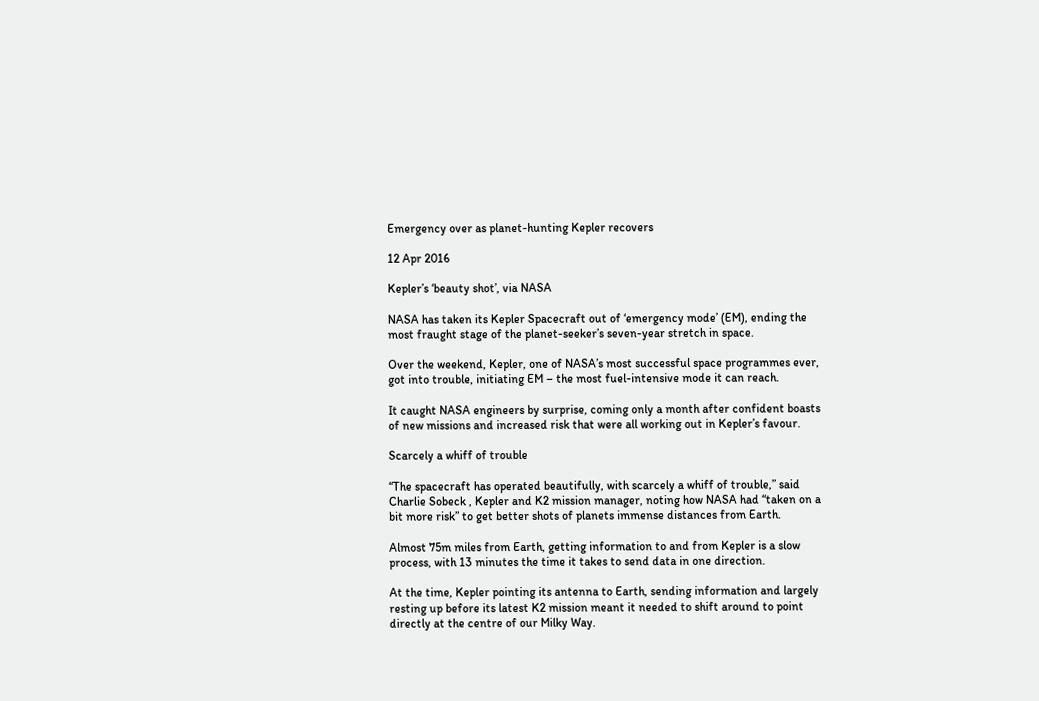Emergency over as planet-hunting Kepler recovers

12 Apr 2016

Kepler’s ‘beauty shot’, via NASA

NASA has taken its Kepler Spacecraft out of ‘emergency mode’ (EM), ending the most fraught stage of the planet-seeker’s seven-year stretch in space.

Over the weekend, Kepler, one of NASA’s most successful space programmes ever, got into trouble, initiating EM – the most fuel-intensive mode it can reach.

It caught NASA engineers by surprise, coming only a month after confident boasts of new missions and increased risk that were all working out in Kepler’s favour.

Scarcely a whiff of trouble

“The spacecraft has operated beautifully, with scarcely a whiff of trouble,” said Charlie Sobeck , Kepler and K2 mission manager, noting how NASA had “taken on a bit more risk” to get better shots of planets immense distances from Earth.

Almost 75m miles from Earth, getting information to and from Kepler is a slow process, with 13 minutes the time it takes to send data in one direction.

At the time, Kepler pointing its antenna to Earth, sending information and largely resting up before its latest K2 mission meant it needed to shift around to point directly at the centre of our Milky Way.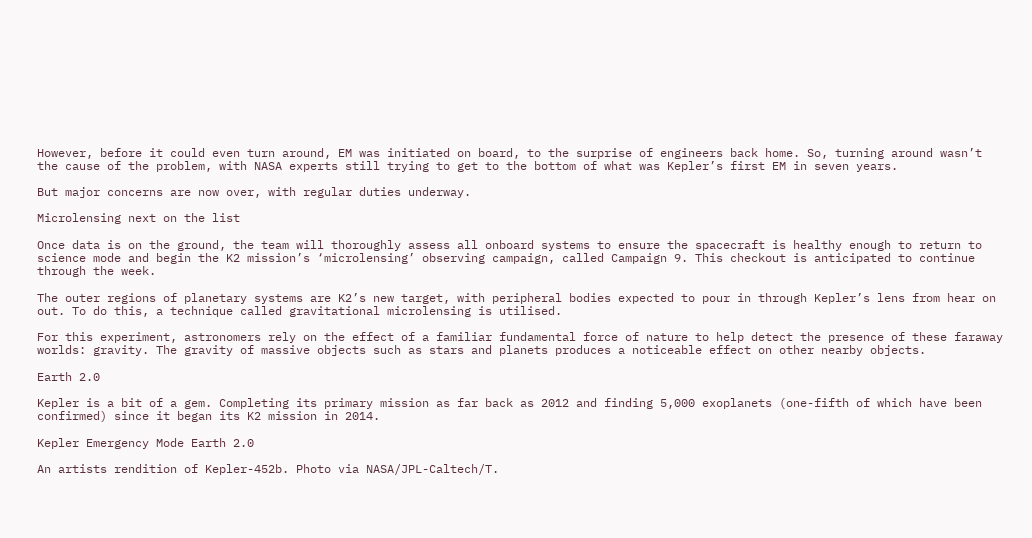However, before it could even turn around, EM was initiated on board, to the surprise of engineers back home. So, turning around wasn’t the cause of the problem, with NASA experts still trying to get to the bottom of what was Kepler’s first EM in seven years.

But major concerns are now over, with regular duties underway.

Microlensing next on the list

Once data is on the ground, the team will thoroughly assess all onboard systems to ensure the spacecraft is healthy enough to return to science mode and begin the K2 mission’s ‘microlensing’ observing campaign, called Campaign 9. This checkout is anticipated to continue through the week.

The outer regions of planetary systems are K2’s new target, with peripheral bodies expected to pour in through Kepler’s lens from hear on out. To do this, a technique called gravitational microlensing is utilised.

For this experiment, astronomers rely on the effect of a familiar fundamental force of nature to help detect the presence of these faraway worlds: gravity. The gravity of massive objects such as stars and planets produces a noticeable effect on other nearby objects.

Earth 2.0

Kepler is a bit of a gem. Completing its primary mission as far back as 2012 and finding 5,000 exoplanets (one-fifth of which have been confirmed) since it began its K2 mission in 2014.

Kepler Emergency Mode Earth 2.0

An artists rendition of Kepler-452b. Photo via NASA/JPL-Caltech/T.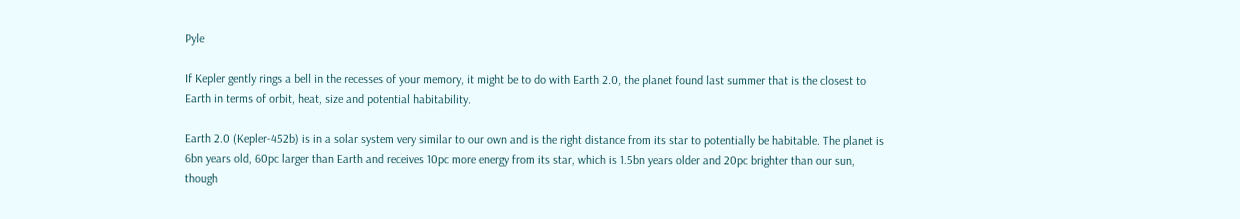Pyle

If Kepler gently rings a bell in the recesses of your memory, it might be to do with Earth 2.0, the planet found last summer that is the closest to Earth in terms of orbit, heat, size and potential habitability.

Earth 2.0 (Kepler-452b) is in a solar system very similar to our own and is the right distance from its star to potentially be habitable. The planet is 6bn years old, 60pc larger than Earth and receives 10pc more energy from its star, which is 1.5bn years older and 20pc brighter than our sun, though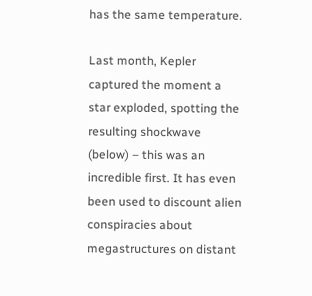has the same temperature.

Last month, Kepler captured the moment a star exploded, spotting the resulting shockwave (below) – this was an incredible first. It has even been used to discount alien conspiracies about megastructures on distant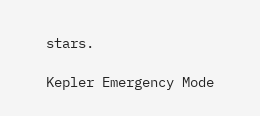stars.

Kepler Emergency Mode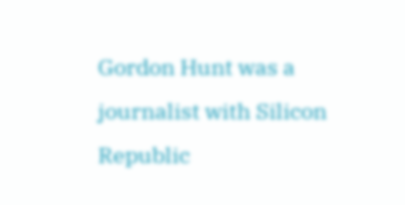Gordon Hunt was a journalist with Silicon Republic